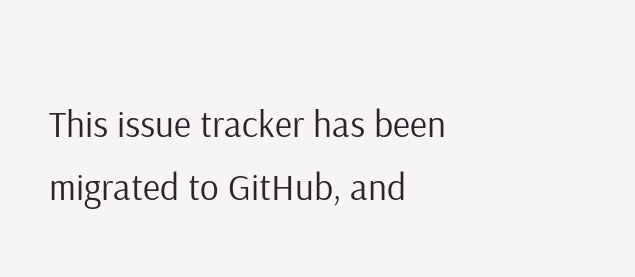This issue tracker has been migrated to GitHub, and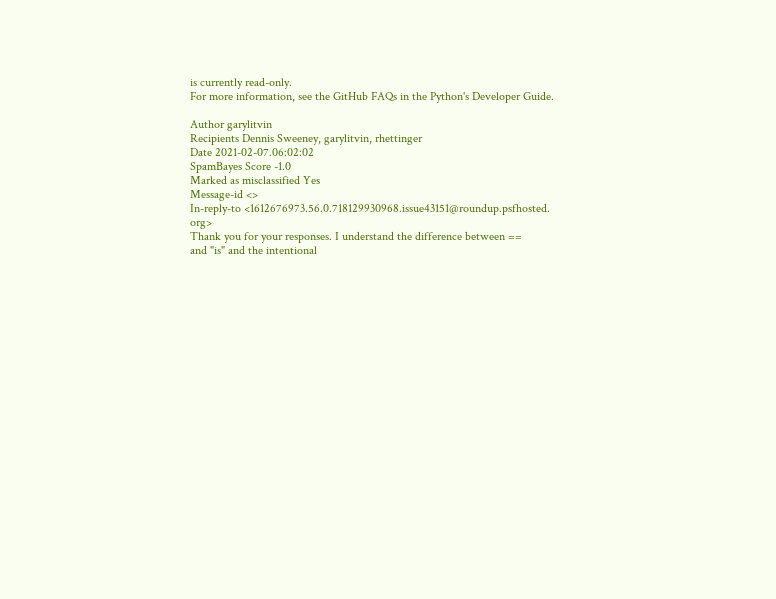is currently read-only.
For more information, see the GitHub FAQs in the Python's Developer Guide.

Author garylitvin
Recipients Dennis Sweeney, garylitvin, rhettinger
Date 2021-02-07.06:02:02
SpamBayes Score -1.0
Marked as misclassified Yes
Message-id <>
In-reply-to <1612676973.56.0.718129930968.issue43151@roundup.psfhosted. org>
Thank you for your responses. I understand the difference between ==
and "is" and the intentional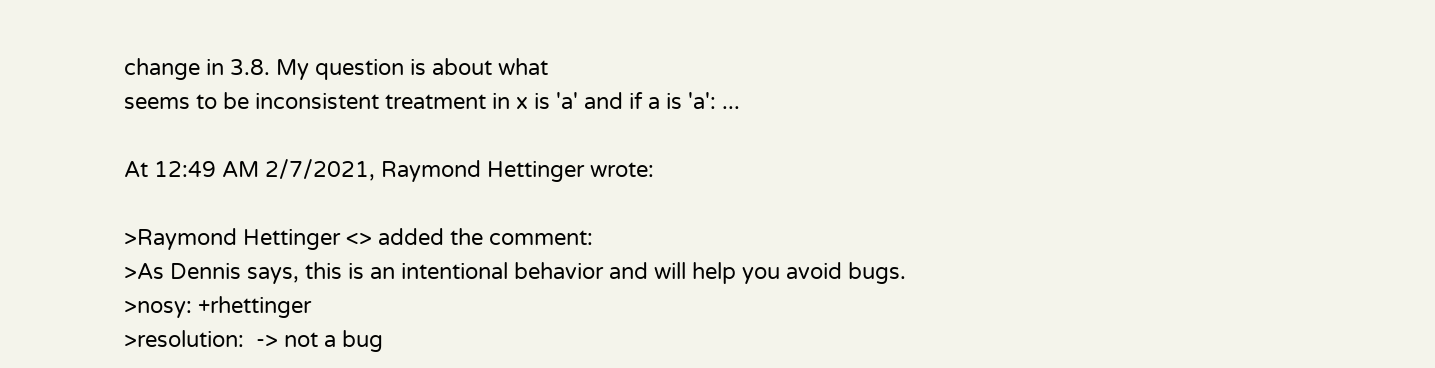change in 3.8. My question is about what
seems to be inconsistent treatment in x is 'a' and if a is 'a': ...

At 12:49 AM 2/7/2021, Raymond Hettinger wrote:

>Raymond Hettinger <> added the comment:
>As Dennis says, this is an intentional behavior and will help you avoid bugs.
>nosy: +rhettinger
>resolution:  -> not a bug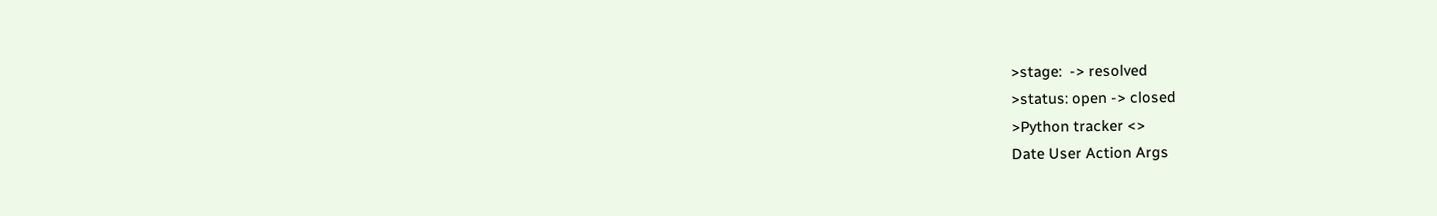>stage:  -> resolved
>status: open -> closed
>Python tracker <>
Date User Action Args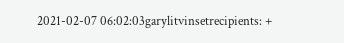2021-02-07 06:02:03garylitvinsetrecipients: +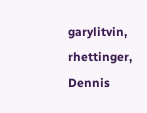garylitvin, rhettinger, Dennis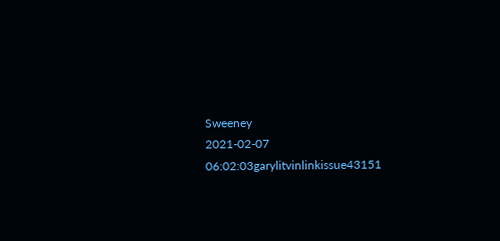Sweeney
2021-02-07 06:02:03garylitvinlinkissue43151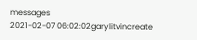messages
2021-02-07 06:02:02garylitvincreate